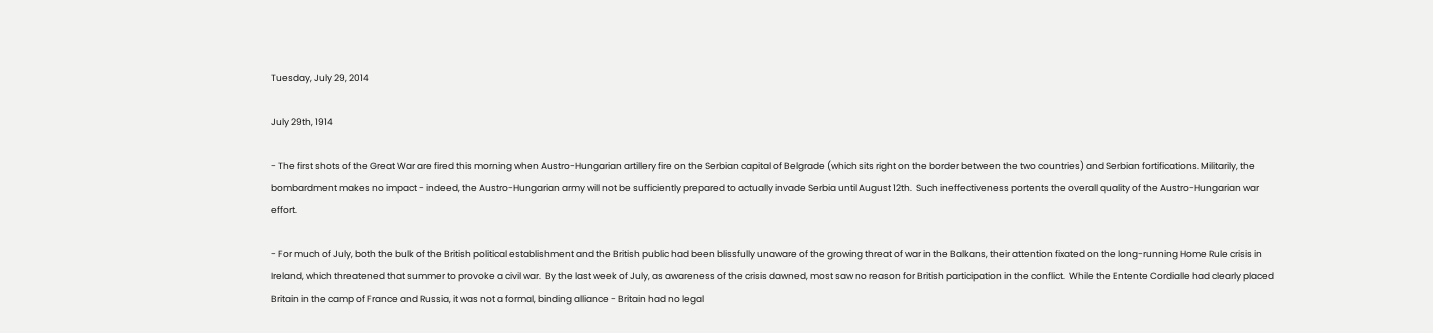Tuesday, July 29, 2014

July 29th, 1914

- The first shots of the Great War are fired this morning when Austro-Hungarian artillery fire on the Serbian capital of Belgrade (which sits right on the border between the two countries) and Serbian fortifications. Militarily, the bombardment makes no impact - indeed, the Austro-Hungarian army will not be sufficiently prepared to actually invade Serbia until August 12th.  Such ineffectiveness portents the overall quality of the Austro-Hungarian war effort.

- For much of July, both the bulk of the British political establishment and the British public had been blissfully unaware of the growing threat of war in the Balkans, their attention fixated on the long-running Home Rule crisis in Ireland, which threatened that summer to provoke a civil war.  By the last week of July, as awareness of the crisis dawned, most saw no reason for British participation in the conflict.  While the Entente Cordialle had clearly placed Britain in the camp of France and Russia, it was not a formal, binding alliance - Britain had no legal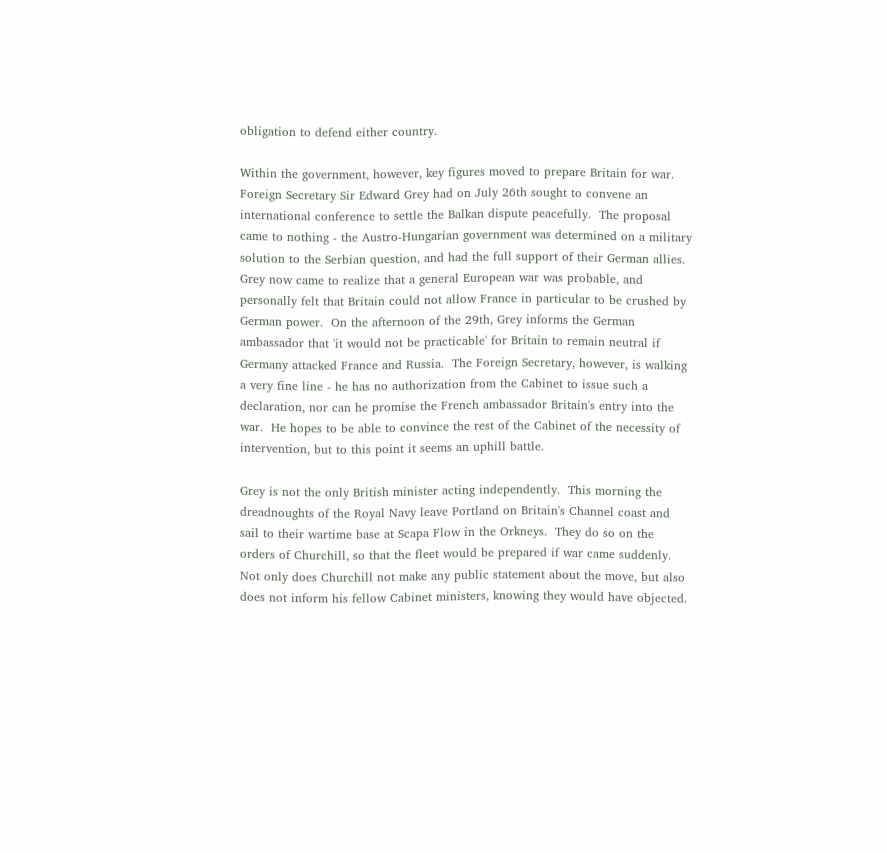obligation to defend either country.

Within the government, however, key figures moved to prepare Britain for war.  Foreign Secretary Sir Edward Grey had on July 26th sought to convene an international conference to settle the Balkan dispute peacefully.  The proposal came to nothing - the Austro-Hungarian government was determined on a military solution to the Serbian question, and had the full support of their German allies.  Grey now came to realize that a general European war was probable, and personally felt that Britain could not allow France in particular to be crushed by German power.  On the afternoon of the 29th, Grey informs the German ambassador that 'it would not be practicable' for Britain to remain neutral if Germany attacked France and Russia.  The Foreign Secretary, however, is walking a very fine line - he has no authorization from the Cabinet to issue such a declaration, nor can he promise the French ambassador Britain's entry into the war.  He hopes to be able to convince the rest of the Cabinet of the necessity of intervention, but to this point it seems an uphill battle.

Grey is not the only British minister acting independently.  This morning the dreadnoughts of the Royal Navy leave Portland on Britain's Channel coast and sail to their wartime base at Scapa Flow in the Orkneys.  They do so on the orders of Churchill, so that the fleet would be prepared if war came suddenly.  Not only does Churchill not make any public statement about the move, but also does not inform his fellow Cabinet ministers, knowing they would have objected.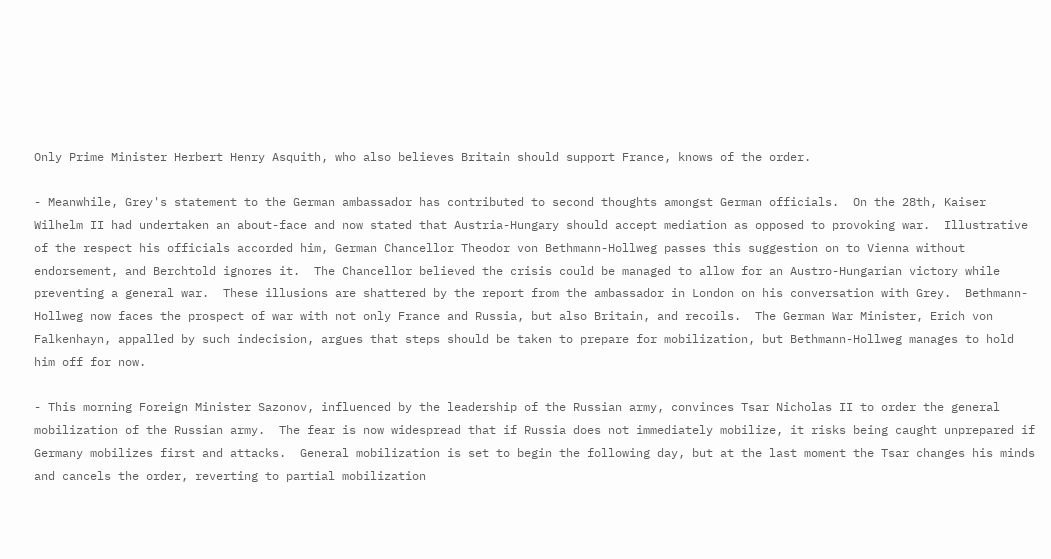Only Prime Minister Herbert Henry Asquith, who also believes Britain should support France, knows of the order.

- Meanwhile, Grey's statement to the German ambassador has contributed to second thoughts amongst German officials.  On the 28th, Kaiser Wilhelm II had undertaken an about-face and now stated that Austria-Hungary should accept mediation as opposed to provoking war.  Illustrative of the respect his officials accorded him, German Chancellor Theodor von Bethmann-Hollweg passes this suggestion on to Vienna without endorsement, and Berchtold ignores it.  The Chancellor believed the crisis could be managed to allow for an Austro-Hungarian victory while preventing a general war.  These illusions are shattered by the report from the ambassador in London on his conversation with Grey.  Bethmann-Hollweg now faces the prospect of war with not only France and Russia, but also Britain, and recoils.  The German War Minister, Erich von Falkenhayn, appalled by such indecision, argues that steps should be taken to prepare for mobilization, but Bethmann-Hollweg manages to hold him off for now.

- This morning Foreign Minister Sazonov, influenced by the leadership of the Russian army, convinces Tsar Nicholas II to order the general mobilization of the Russian army.  The fear is now widespread that if Russia does not immediately mobilize, it risks being caught unprepared if Germany mobilizes first and attacks.  General mobilization is set to begin the following day, but at the last moment the Tsar changes his minds and cancels the order, reverting to partial mobilization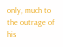only, much to the outrage of his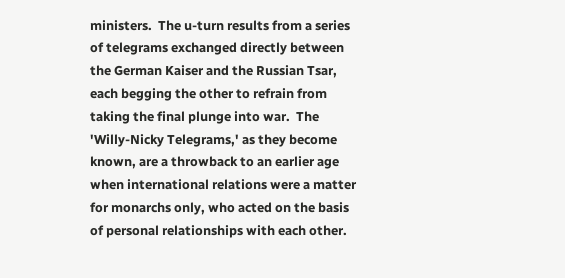ministers.  The u-turn results from a series of telegrams exchanged directly between the German Kaiser and the Russian Tsar, each begging the other to refrain from taking the final plunge into war.  The 'Willy-Nicky Telegrams,' as they become known, are a throwback to an earlier age when international relations were a matter for monarchs only, who acted on the basis of personal relationships with each other.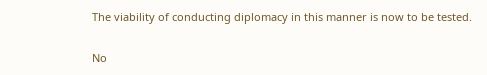The viability of conducting diplomacy in this manner is now to be tested.

No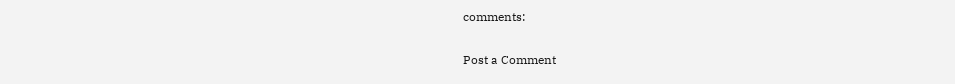comments:

Post a Comment